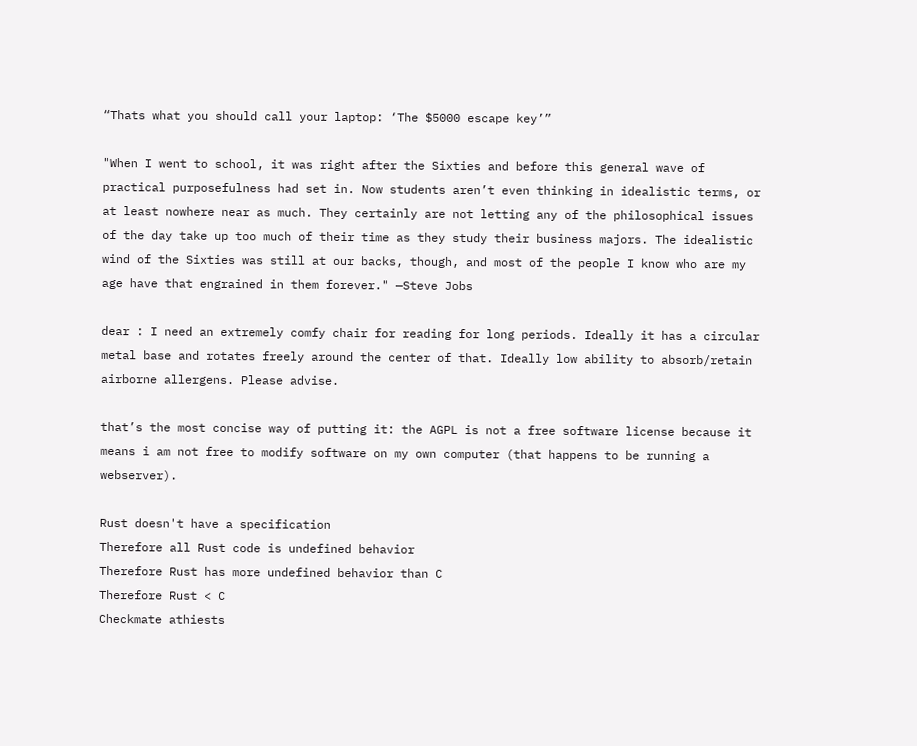“Thats what you should call your laptop: ‘The $5000 escape key’”

"When I went to school, it was right after the Sixties and before this general wave of practical purposefulness had set in. Now students aren’t even thinking in idealistic terms, or at least nowhere near as much. They certainly are not letting any of the philosophical issues of the day take up too much of their time as they study their business majors. The idealistic wind of the Sixties was still at our backs, though, and most of the people I know who are my age have that engrained in them forever." —Steve Jobs

dear : I need an extremely comfy chair for reading for long periods. Ideally it has a circular metal base and rotates freely around the center of that. Ideally low ability to absorb/retain airborne allergens. Please advise.

that’s the most concise way of putting it: the AGPL is not a free software license because it means i am not free to modify software on my own computer (that happens to be running a webserver).

Rust doesn't have a specification
Therefore all Rust code is undefined behavior
Therefore Rust has more undefined behavior than C
Therefore Rust < C
Checkmate athiests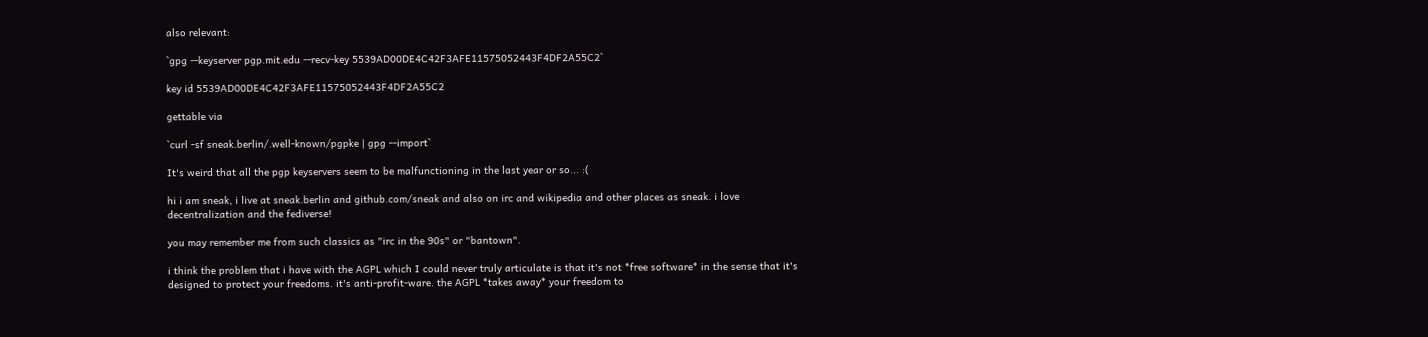also relevant:

`gpg --keyserver pgp.mit.edu --recv-key 5539AD00DE4C42F3AFE11575052443F4DF2A55C2`

key id 5539AD00DE4C42F3AFE11575052443F4DF2A55C2

gettable via

`curl -sf sneak.berlin/.well-known/pgpke | gpg --import`

It's weird that all the pgp keyservers seem to be malfunctioning in the last year or so... :(

hi i am sneak, i live at sneak.berlin and github.com/sneak and also on irc and wikipedia and other places as sneak. i love decentralization and the fediverse!

you may remember me from such classics as "irc in the 90s" or "bantown".

i think the problem that i have with the AGPL which I could never truly articulate is that it's not *free software* in the sense that it's designed to protect your freedoms. it's anti-profit-ware. the AGPL *takes away* your freedom to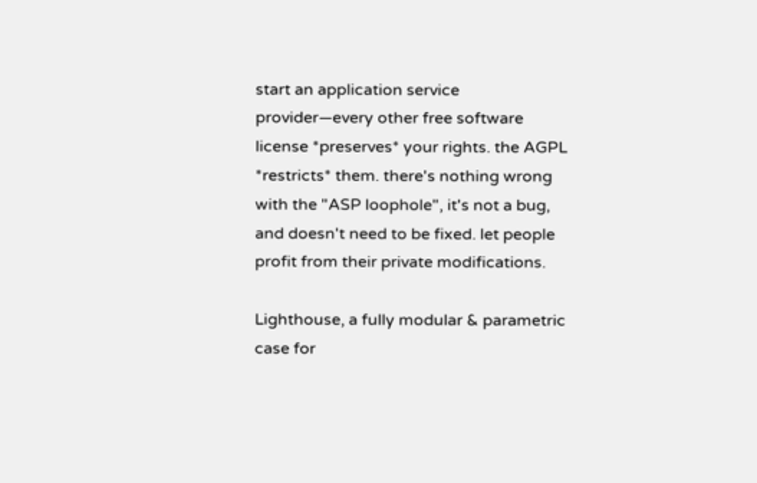start an application service provider—every other free software license *preserves* your rights. the AGPL *restricts* them. there's nothing wrong with the "ASP loophole", it's not a bug, and doesn't need to be fixed. let people profit from their private modifications.

Lighthouse, a fully modular & parametric case for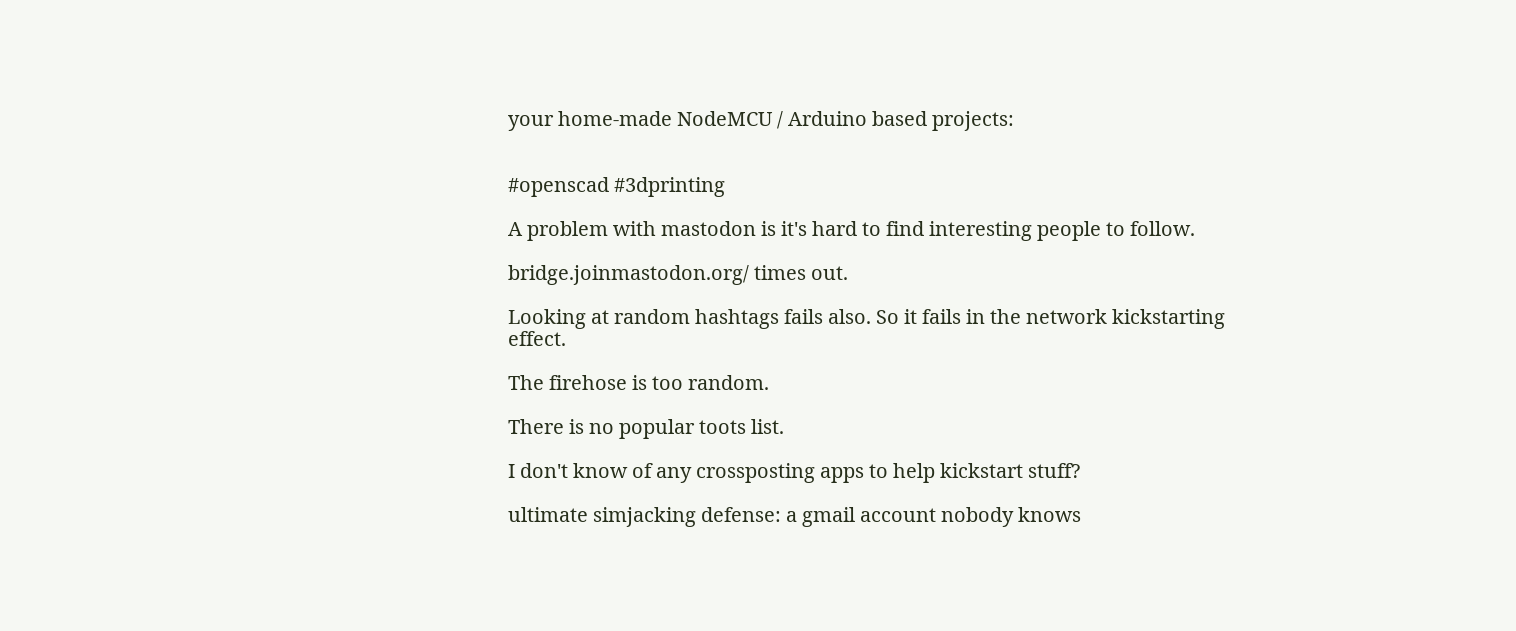your home-made NodeMCU / Arduino based projects:


#openscad #3dprinting

A problem with mastodon is it's hard to find interesting people to follow.

bridge.joinmastodon.org/ times out.

Looking at random hashtags fails also. So it fails in the network kickstarting effect.

The firehose is too random.

There is no popular toots list.

I don't know of any crossposting apps to help kickstart stuff?

ultimate simjacking defense: a gmail account nobody knows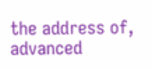the address of, advanced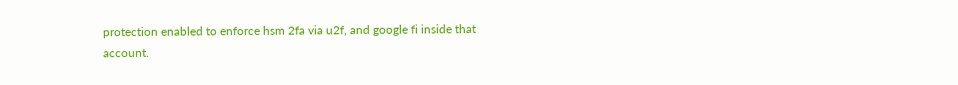protection enabled to enforce hsm 2fa via u2f, and google fi inside that account.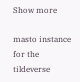Show more

masto instance for the tildeverse